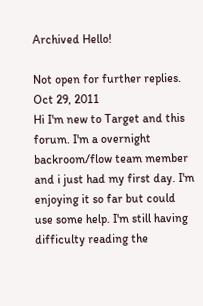Archived Hello!

Not open for further replies.
Oct 29, 2011
Hi I'm new to Target and this forum. I'm a overnight backroom/flow team member and i just had my first day. I'm enjoying it so far but could use some help. I'm still having difficulty reading the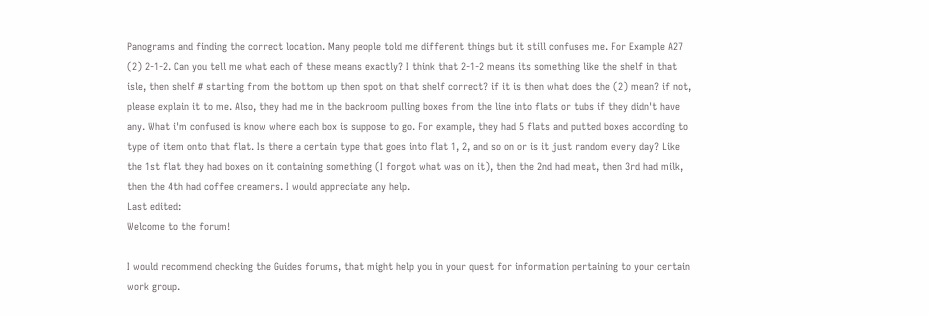Panograms and finding the correct location. Many people told me different things but it still confuses me. For Example A27 (2) 2-1-2. Can you tell me what each of these means exactly? I think that 2-1-2 means its something like the shelf in that isle, then shelf # starting from the bottom up then spot on that shelf correct? if it is then what does the (2) mean? if not, please explain it to me. Also, they had me in the backroom pulling boxes from the line into flats or tubs if they didn't have any. What i'm confused is know where each box is suppose to go. For example, they had 5 flats and putted boxes according to type of item onto that flat. Is there a certain type that goes into flat 1, 2, and so on or is it just random every day? Like the 1st flat they had boxes on it containing something (I forgot what was on it), then the 2nd had meat, then 3rd had milk, then the 4th had coffee creamers. I would appreciate any help.
Last edited:
Welcome to the forum!

I would recommend checking the Guides forums, that might help you in your quest for information pertaining to your certain work group.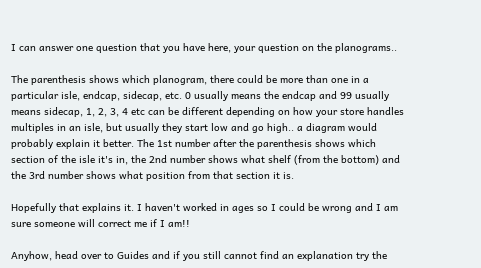I can answer one question that you have here, your question on the planograms..

The parenthesis shows which planogram, there could be more than one in a particular isle, endcap, sidecap, etc. 0 usually means the endcap and 99 usually means sidecap, 1, 2, 3, 4 etc can be different depending on how your store handles multiples in an isle, but usually they start low and go high.. a diagram would probably explain it better. The 1st number after the parenthesis shows which section of the isle it's in, the 2nd number shows what shelf (from the bottom) and the 3rd number shows what position from that section it is.

Hopefully that explains it. I haven't worked in ages so I could be wrong and I am sure someone will correct me if I am!!

Anyhow, head over to Guides and if you still cannot find an explanation try the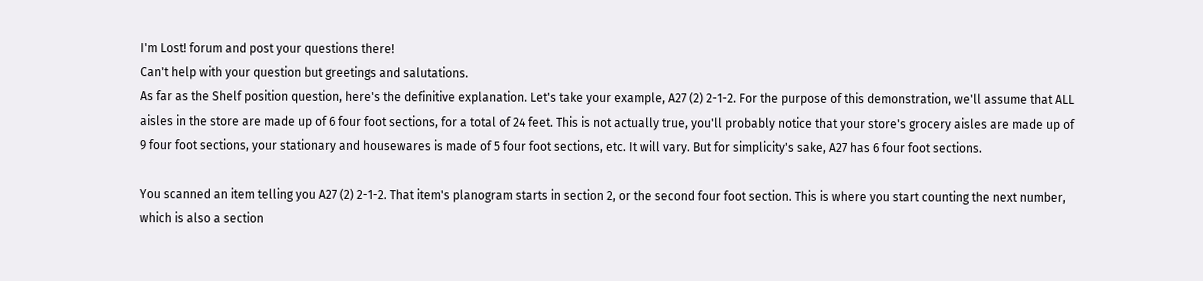I'm Lost! forum and post your questions there!
Can't help with your question but greetings and salutations.
As far as the Shelf position question, here's the definitive explanation. Let's take your example, A27 (2) 2-1-2. For the purpose of this demonstration, we'll assume that ALL aisles in the store are made up of 6 four foot sections, for a total of 24 feet. This is not actually true, you'll probably notice that your store's grocery aisles are made up of 9 four foot sections, your stationary and housewares is made of 5 four foot sections, etc. It will vary. But for simplicity's sake, A27 has 6 four foot sections.

You scanned an item telling you A27 (2) 2-1-2. That item's planogram starts in section 2, or the second four foot section. This is where you start counting the next number, which is also a section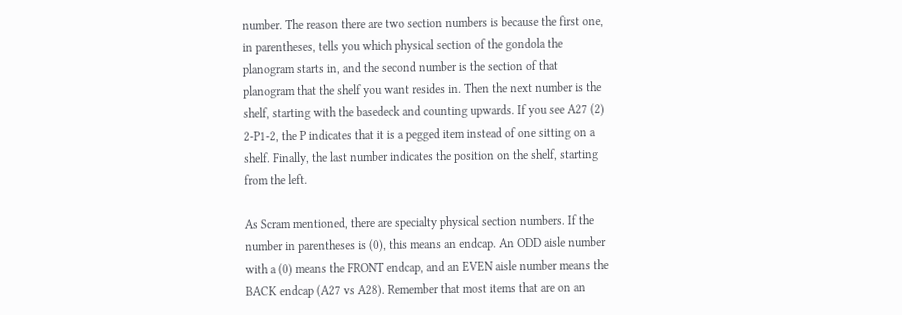number. The reason there are two section numbers is because the first one, in parentheses, tells you which physical section of the gondola the planogram starts in, and the second number is the section of that planogram that the shelf you want resides in. Then the next number is the shelf, starting with the basedeck and counting upwards. If you see A27 (2) 2-P1-2, the P indicates that it is a pegged item instead of one sitting on a shelf. Finally, the last number indicates the position on the shelf, starting from the left.

As Scram mentioned, there are specialty physical section numbers. If the number in parentheses is (0), this means an endcap. An ODD aisle number with a (0) means the FRONT endcap, and an EVEN aisle number means the BACK endcap (A27 vs A28). Remember that most items that are on an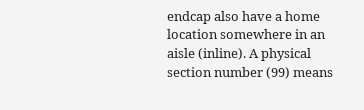endcap also have a home location somewhere in an aisle (inline). A physical section number (99) means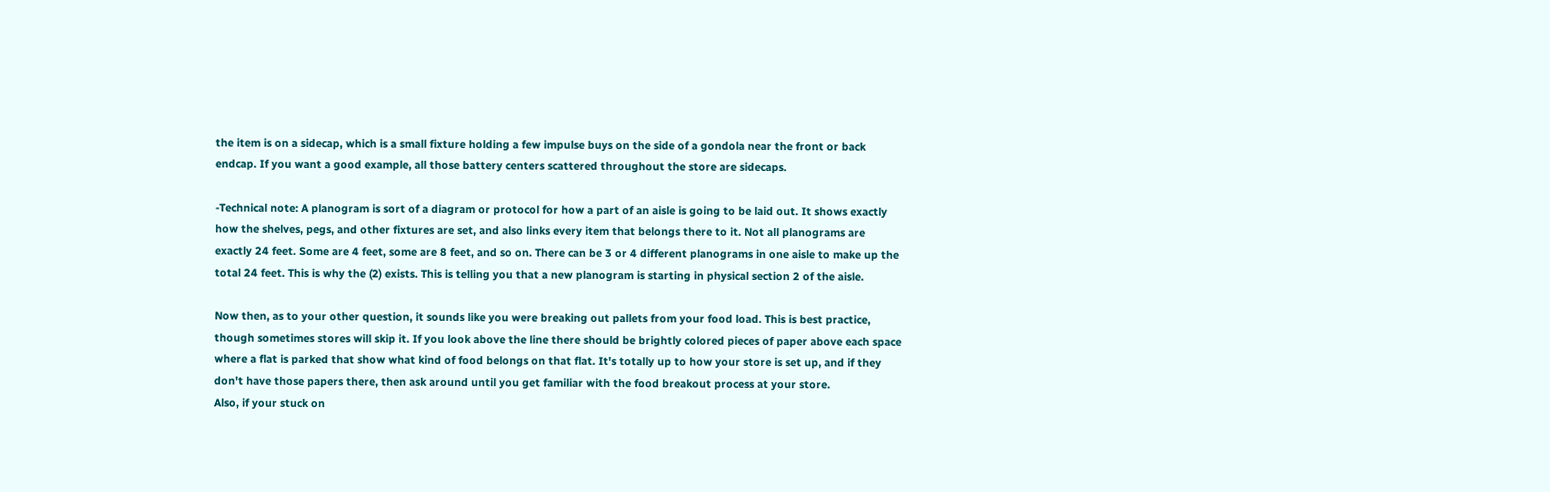the item is on a sidecap, which is a small fixture holding a few impulse buys on the side of a gondola near the front or back endcap. If you want a good example, all those battery centers scattered throughout the store are sidecaps.

-Technical note: A planogram is sort of a diagram or protocol for how a part of an aisle is going to be laid out. It shows exactly how the shelves, pegs, and other fixtures are set, and also links every item that belongs there to it. Not all planograms are exactly 24 feet. Some are 4 feet, some are 8 feet, and so on. There can be 3 or 4 different planograms in one aisle to make up the total 24 feet. This is why the (2) exists. This is telling you that a new planogram is starting in physical section 2 of the aisle.

Now then, as to your other question, it sounds like you were breaking out pallets from your food load. This is best practice, though sometimes stores will skip it. If you look above the line there should be brightly colored pieces of paper above each space where a flat is parked that show what kind of food belongs on that flat. It's totally up to how your store is set up, and if they don't have those papers there, then ask around until you get familiar with the food breakout process at your store.
Also, if your stuck on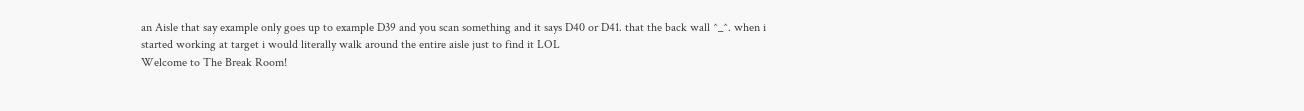an Aisle that say example only goes up to example D39 and you scan something and it says D40 or D41. that the back wall ^_^. when i started working at target i would literally walk around the entire aisle just to find it LOL
Welcome to The Break Room!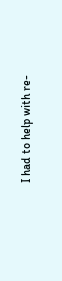I had to help with re-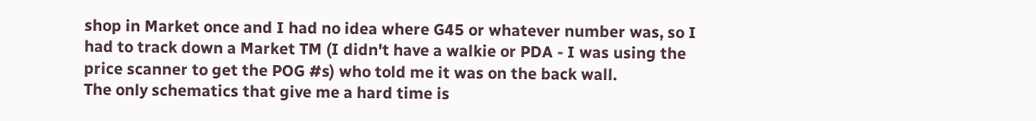shop in Market once and I had no idea where G45 or whatever number was, so I had to track down a Market TM (I didn't have a walkie or PDA - I was using the price scanner to get the POG #s) who told me it was on the back wall.
The only schematics that give me a hard time is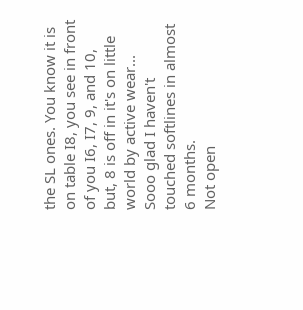the SL ones. You know it is on table I8, you see in front of you I6, I7, 9, and 10, but, 8 is off in it's on little world by active wear... Sooo glad I haven't touched softlines in almost 6 months.
Not open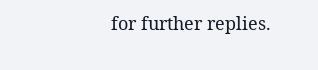for further replies.